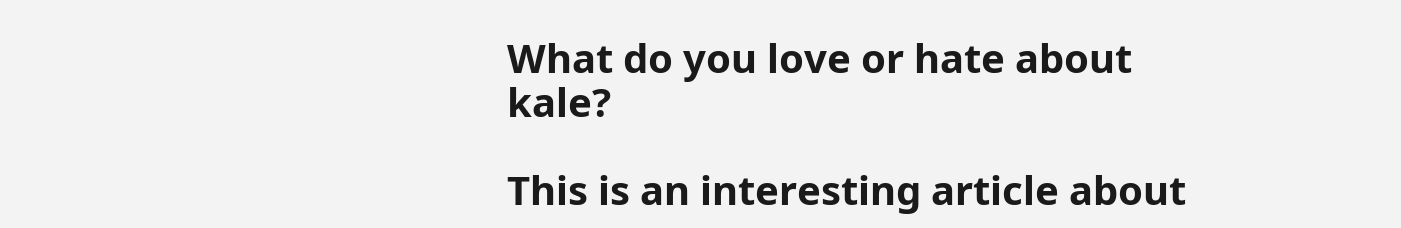What do you love or hate about kale?

This is an interesting article about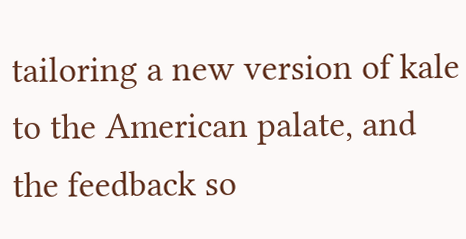tailoring a new version of kale to the American palate, and the feedback so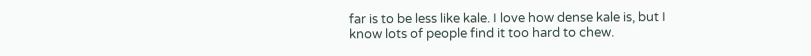far is to be less like kale. I love how dense kale is, but I know lots of people find it too hard to chew.